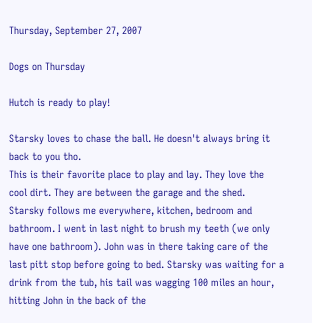Thursday, September 27, 2007

Dogs on Thursday

Hutch is ready to play!

Starsky loves to chase the ball. He doesn't always bring it back to you tho.
This is their favorite place to play and lay. They love the cool dirt. They are between the garage and the shed.
Starsky follows me everywhere, kitchen, bedroom and bathroom. I went in last night to brush my teeth (we only have one bathroom). John was in there taking care of the last pitt stop before going to bed. Starsky was waiting for a drink from the tub, his tail was wagging 100 miles an hour, hitting John in the back of the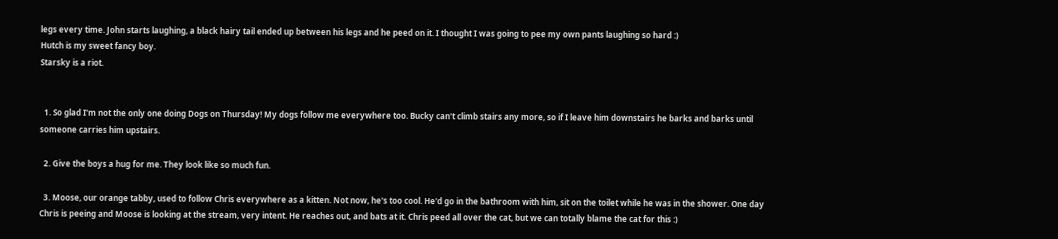legs every time. John starts laughing, a black hairy tail ended up between his legs and he peed on it. I thought I was going to pee my own pants laughing so hard :)
Hutch is my sweet fancy boy.
Starsky is a riot.


  1. So glad I'm not the only one doing Dogs on Thursday! My dogs follow me everywhere too. Bucky can't climb stairs any more, so if I leave him downstairs he barks and barks until someone carries him upstairs.

  2. Give the boys a hug for me. They look like so much fun.

  3. Moose, our orange tabby, used to follow Chris everywhere as a kitten. Not now, he's too cool. He'd go in the bathroom with him, sit on the toilet while he was in the shower. One day Chris is peeing and Moose is looking at the stream, very intent. He reaches out, and bats at it. Chris peed all over the cat, but we can totally blame the cat for this :)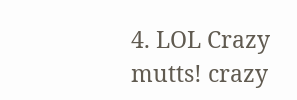4. LOL Crazy mutts! crazy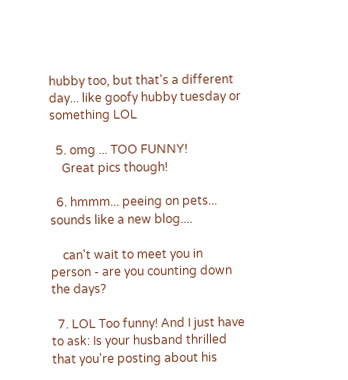hubby too, but that's a different day... like goofy hubby tuesday or something LOL

  5. omg ... TOO FUNNY!
    Great pics though!

  6. hmmm... peeing on pets... sounds like a new blog....

    can't wait to meet you in person - are you counting down the days?

  7. LOL Too funny! And I just have to ask: Is your husband thrilled that you're posting about his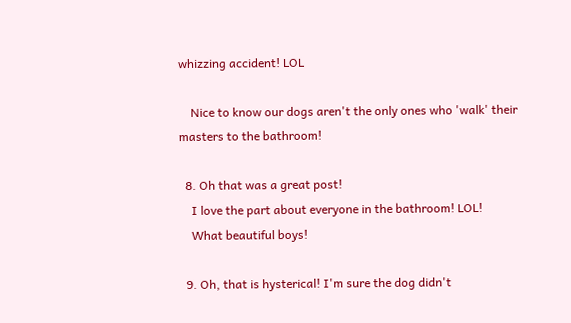whizzing accident! LOL

    Nice to know our dogs aren't the only ones who 'walk' their masters to the bathroom!

  8. Oh that was a great post!
    I love the part about everyone in the bathroom! LOL!
    What beautiful boys!

  9. Oh, that is hysterical! I'm sure the dog didn't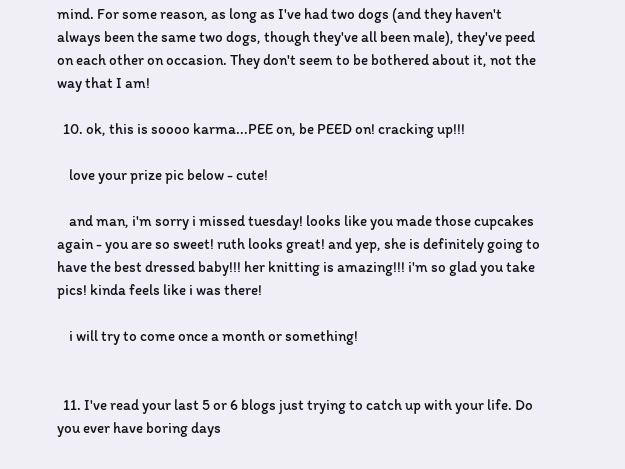mind. For some reason, as long as I've had two dogs (and they haven't always been the same two dogs, though they've all been male), they've peed on each other on occasion. They don't seem to be bothered about it, not the way that I am!

  10. ok, this is soooo karma...PEE on, be PEED on! cracking up!!!

    love your prize pic below - cute!

    and man, i'm sorry i missed tuesday! looks like you made those cupcakes again - you are so sweet! ruth looks great! and yep, she is definitely going to have the best dressed baby!!! her knitting is amazing!!! i'm so glad you take pics! kinda feels like i was there!

    i will try to come once a month or something!


  11. I've read your last 5 or 6 blogs just trying to catch up with your life. Do you ever have boring days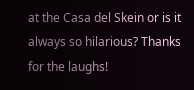at the Casa del Skein or is it always so hilarious? Thanks for the laughs!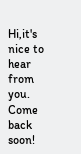Hi,it's nice to hear from you.
Come back soon!